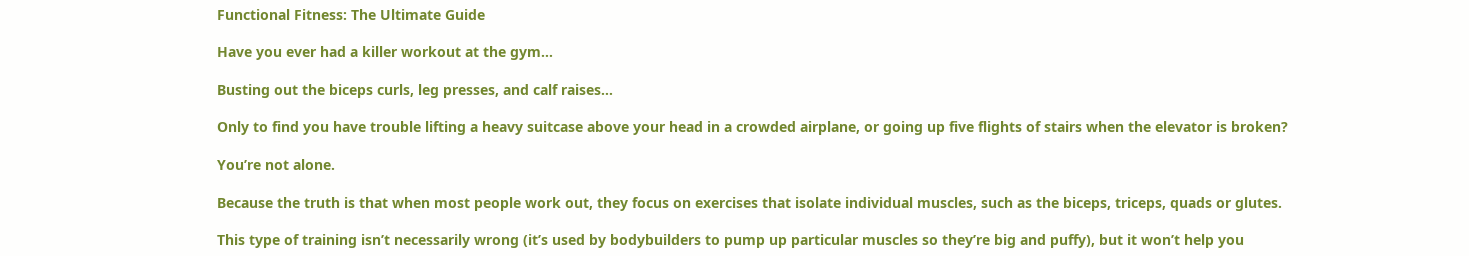Functional Fitness: The Ultimate Guide

Have you ever had a killer workout at the gym…

Busting out the biceps curls, leg presses, and calf raises…

Only to find you have trouble lifting a heavy suitcase above your head in a crowded airplane, or going up five flights of stairs when the elevator is broken?

You’re not alone.

Because the truth is that when most people work out, they focus on exercises that isolate individual muscles, such as the biceps, triceps, quads or glutes.

This type of training isn’t necessarily wrong (it’s used by bodybuilders to pump up particular muscles so they’re big and puffy), but it won’t help you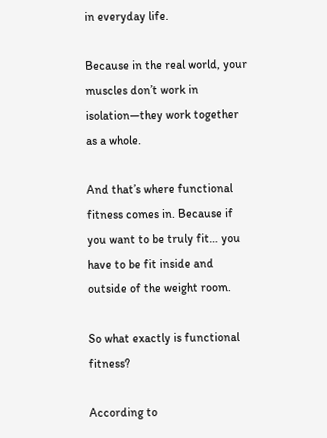in everyday life.

Because in the real world, your muscles don’t work in isolation—they work together as a whole.

And that’s where functional fitness comes in. Because if you want to be truly fit… you have to be fit inside and outside of the weight room.

So what exactly is functional fitness?

According to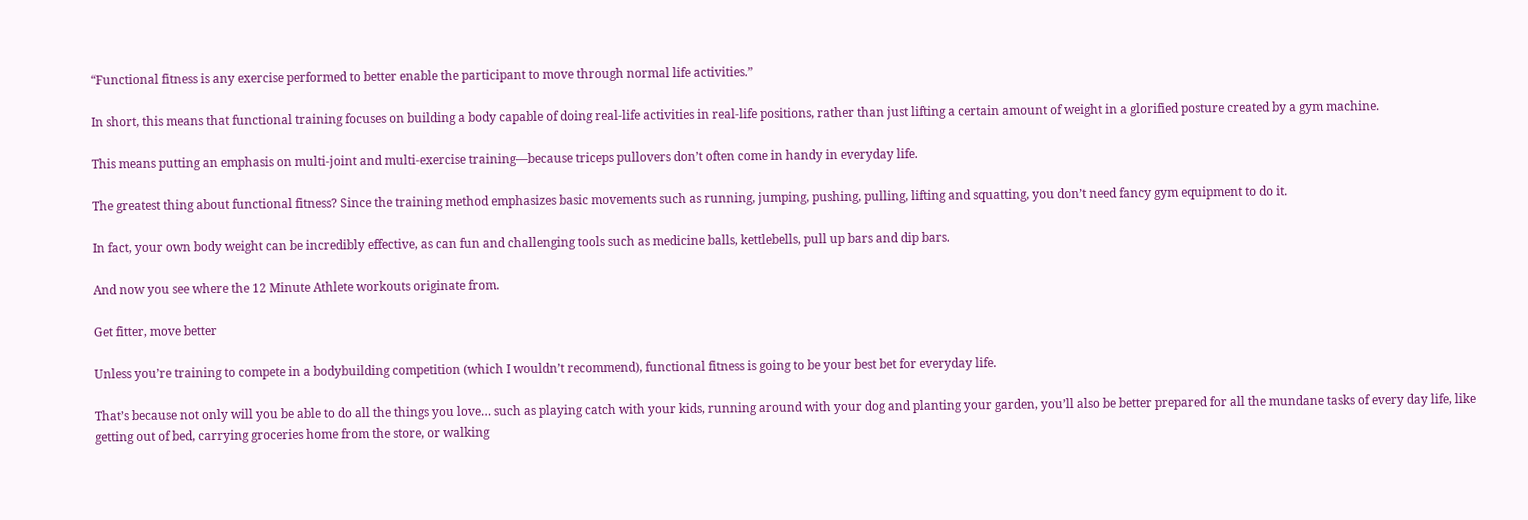“Functional fitness is any exercise performed to better enable the participant to move through normal life activities.”

In short, this means that functional training focuses on building a body capable of doing real-life activities in real-life positions, rather than just lifting a certain amount of weight in a glorified posture created by a gym machine.

This means putting an emphasis on multi-joint and multi-exercise training—because triceps pullovers don’t often come in handy in everyday life.

The greatest thing about functional fitness? Since the training method emphasizes basic movements such as running, jumping, pushing, pulling, lifting and squatting, you don’t need fancy gym equipment to do it.

In fact, your own body weight can be incredibly effective, as can fun and challenging tools such as medicine balls, kettlebells, pull up bars and dip bars.

And now you see where the 12 Minute Athlete workouts originate from.

Get fitter, move better

Unless you’re training to compete in a bodybuilding competition (which I wouldn’t recommend), functional fitness is going to be your best bet for everyday life.

That’s because not only will you be able to do all the things you love… such as playing catch with your kids, running around with your dog and planting your garden, you’ll also be better prepared for all the mundane tasks of every day life, like getting out of bed, carrying groceries home from the store, or walking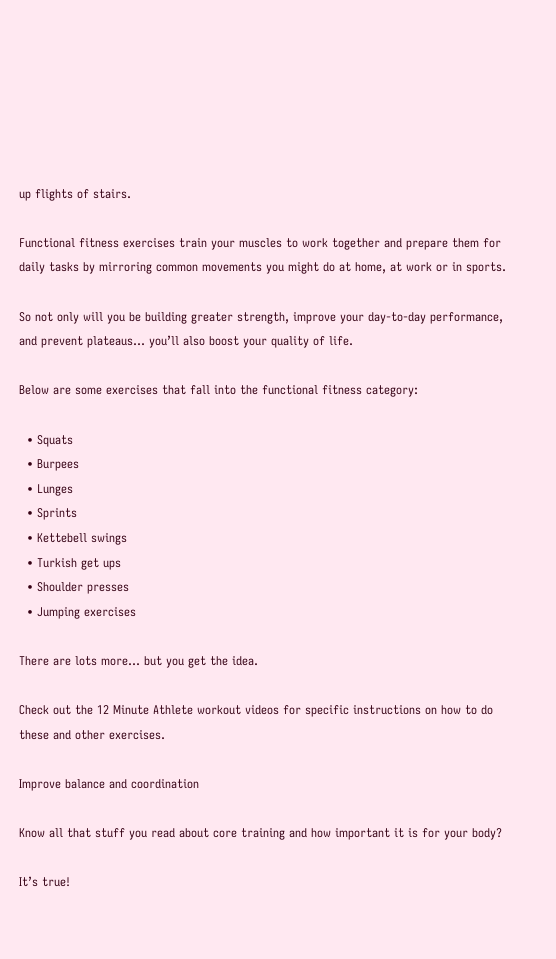up flights of stairs.

Functional fitness exercises train your muscles to work together and prepare them for daily tasks by mirroring common movements you might do at home, at work or in sports.

So not only will you be building greater strength, improve your day-to-day performance, and prevent plateaus… you’ll also boost your quality of life.

Below are some exercises that fall into the functional fitness category:

  • Squats
  • Burpees
  • Lunges
  • Sprints
  • Kettebell swings
  • Turkish get ups
  • Shoulder presses
  • Jumping exercises

There are lots more… but you get the idea.

Check out the 12 Minute Athlete workout videos for specific instructions on how to do these and other exercises.

Improve balance and coordination

Know all that stuff you read about core training and how important it is for your body?

It’s true!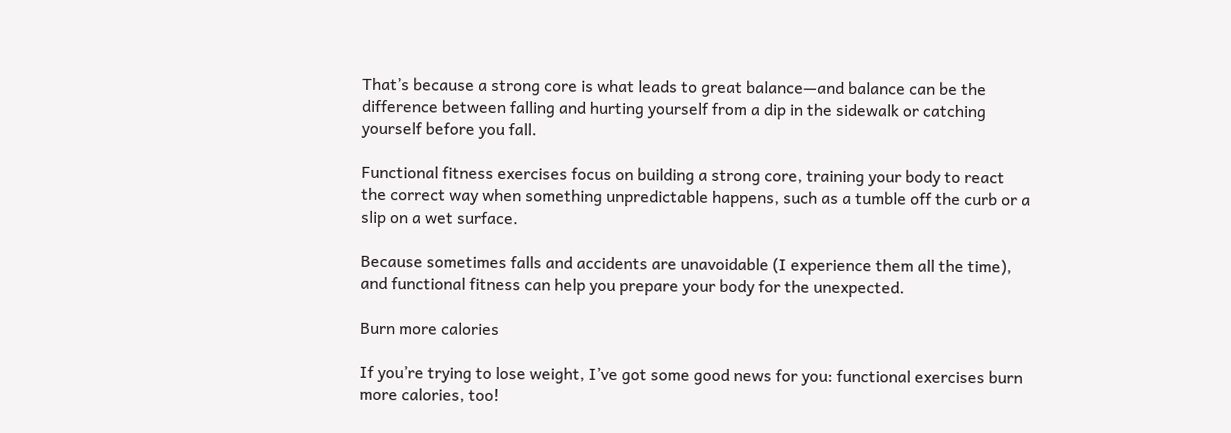That’s because a strong core is what leads to great balance—and balance can be the difference between falling and hurting yourself from a dip in the sidewalk or catching yourself before you fall.

Functional fitness exercises focus on building a strong core, training your body to react the correct way when something unpredictable happens, such as a tumble off the curb or a slip on a wet surface.

Because sometimes falls and accidents are unavoidable (I experience them all the time), and functional fitness can help you prepare your body for the unexpected.

Burn more calories

If you’re trying to lose weight, I’ve got some good news for you: functional exercises burn more calories, too!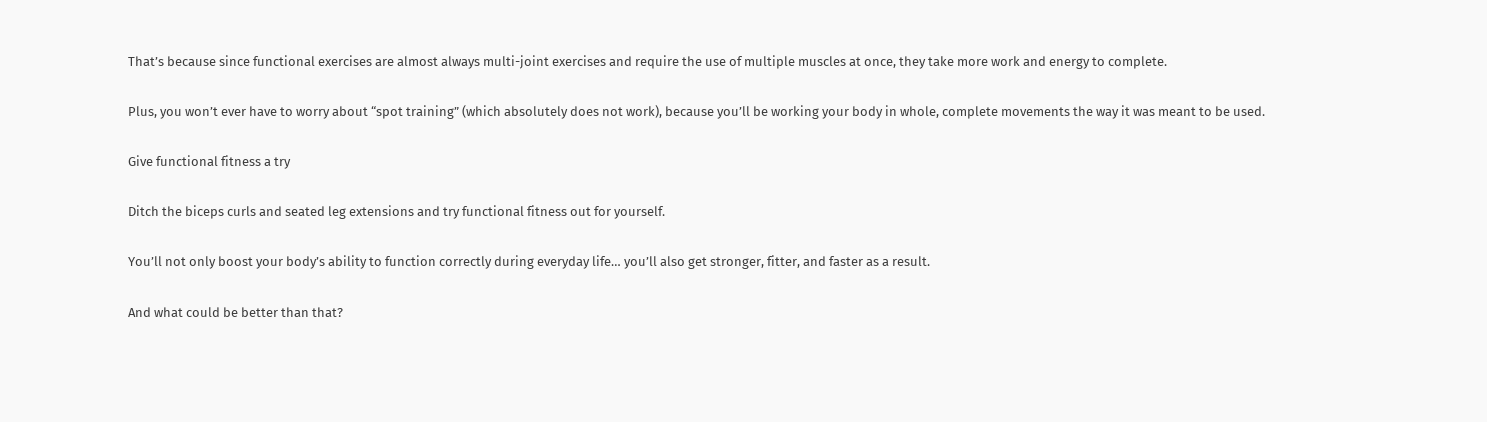That’s because since functional exercises are almost always multi-joint exercises and require the use of multiple muscles at once, they take more work and energy to complete.

Plus, you won’t ever have to worry about “spot training” (which absolutely does not work), because you’ll be working your body in whole, complete movements the way it was meant to be used.

Give functional fitness a try

Ditch the biceps curls and seated leg extensions and try functional fitness out for yourself.

You’ll not only boost your body’s ability to function correctly during everyday life… you’ll also get stronger, fitter, and faster as a result.

And what could be better than that?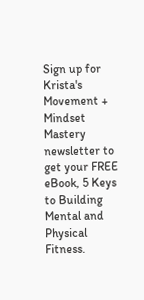Sign up for Krista's Movement + Mindset Mastery newsletter to get your FREE eBook, 5 Keys to Building Mental and Physical Fitness.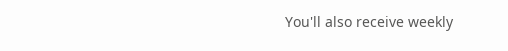You'll also receive weekly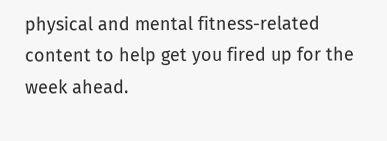physical and mental fitness-related content to help get you fired up for the week ahead.